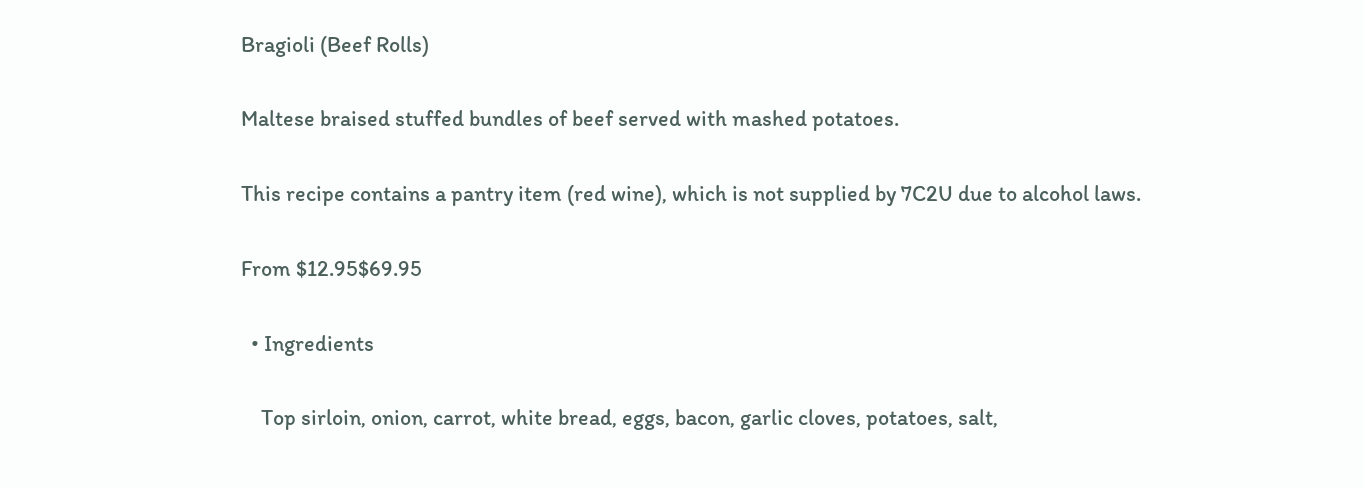Bragioli (Beef Rolls)

Maltese braised stuffed bundles of beef served with mashed potatoes.

This recipe contains a pantry item (red wine), which is not supplied by 7C2U due to alcohol laws.

From $12.95$69.95

  • Ingredients

    Top sirloin, onion, carrot, white bread, eggs, bacon, garlic cloves, potatoes, salt,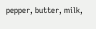pepper, butter, milk,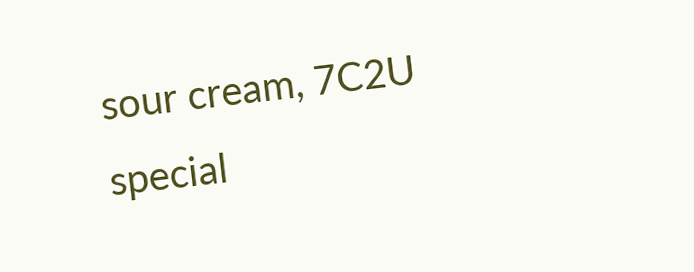sour cream, 7C2U special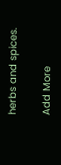herbs and spices.

Add More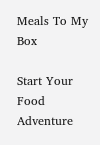Meals To My Box

Start Your Food Adventure